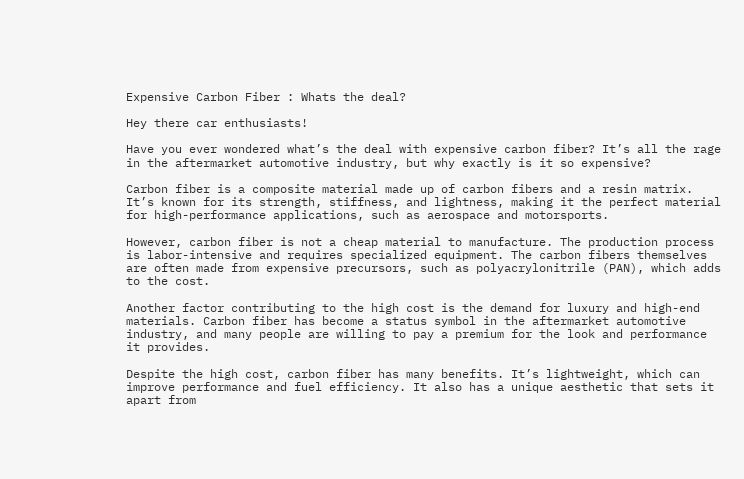Expensive Carbon Fiber : Whats the deal?

Hey there car enthusiasts!

Have you ever wondered what’s the deal with expensive carbon fiber? It’s all the rage in the aftermarket automotive industry, but why exactly is it so expensive?

Carbon fiber is a composite material made up of carbon fibers and a resin matrix. It’s known for its strength, stiffness, and lightness, making it the perfect material for high-performance applications, such as aerospace and motorsports.

However, carbon fiber is not a cheap material to manufacture. The production process is labor-intensive and requires specialized equipment. The carbon fibers themselves are often made from expensive precursors, such as polyacrylonitrile (PAN), which adds to the cost.

Another factor contributing to the high cost is the demand for luxury and high-end materials. Carbon fiber has become a status symbol in the aftermarket automotive industry, and many people are willing to pay a premium for the look and performance it provides.

Despite the high cost, carbon fiber has many benefits. It’s lightweight, which can improve performance and fuel efficiency. It also has a unique aesthetic that sets it apart from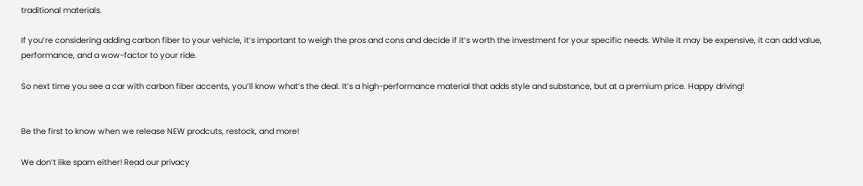traditional materials.

If you’re considering adding carbon fiber to your vehicle, it’s important to weigh the pros and cons and decide if it’s worth the investment for your specific needs. While it may be expensive, it can add value, performance, and a wow-factor to your ride.

So next time you see a car with carbon fiber accents, you’ll know what’s the deal. It’s a high-performance material that adds style and substance, but at a premium price. Happy driving!


Be the first to know when we release NEW prodcuts, restock, and more!

We don’t like spam either! Read our privacy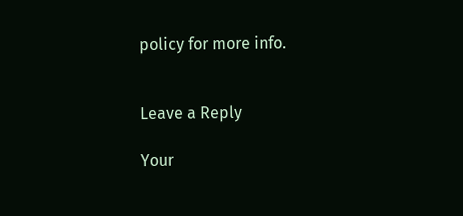policy for more info.


Leave a Reply

Your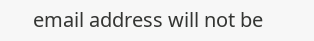email address will not be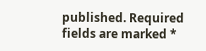published. Required fields are marked *